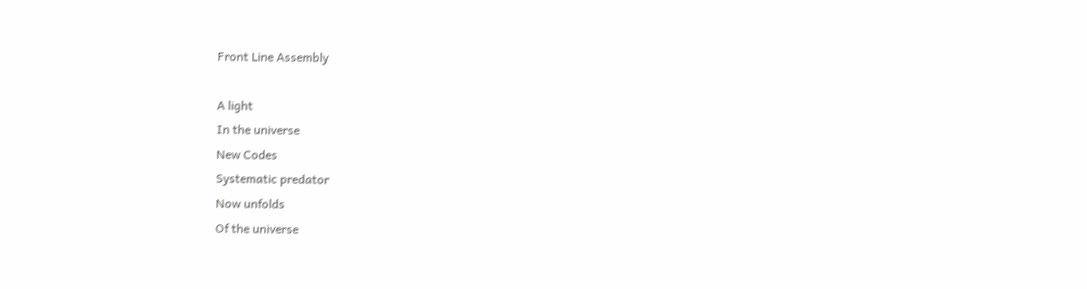Front Line Assembly

A light
In the universe
New Codes
Systematic predator
Now unfolds
Of the universe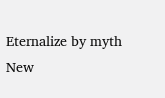Eternalize by myth
New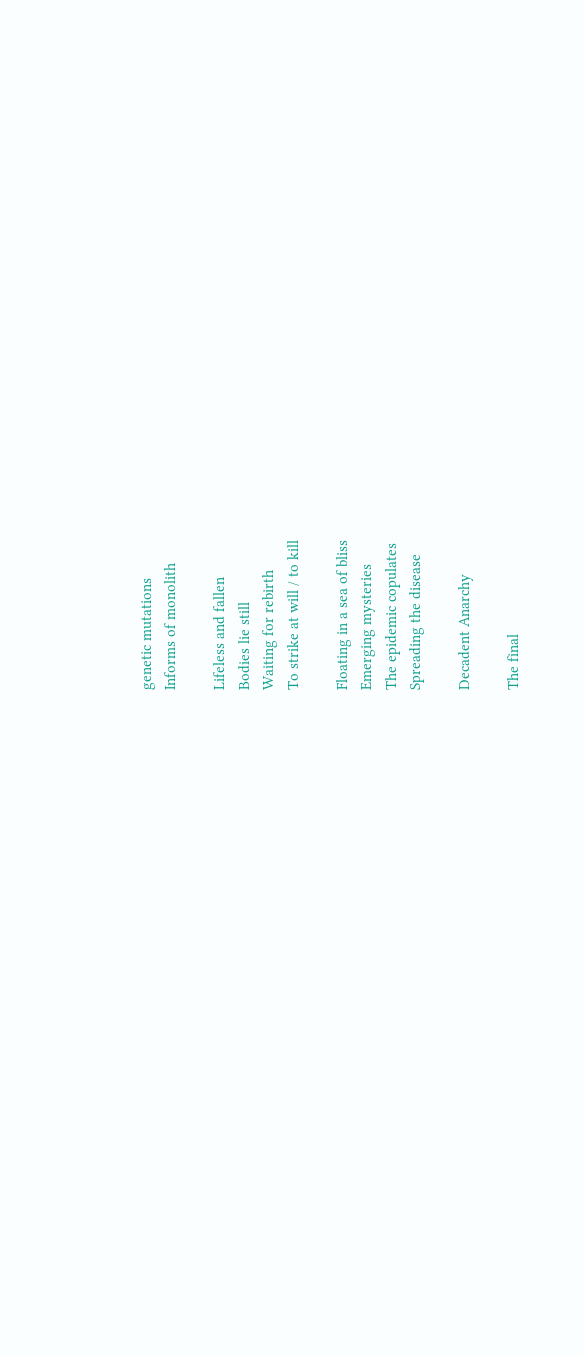genetic mutations
Informs of monolith

Lifeless and fallen
Bodies lie still
Waiting for rebirth
To strike at will / to kill

Floating in a sea of bliss
Emerging mysteries
The epidemic copulates
Spreading the disease

Decadent Anarchy

The final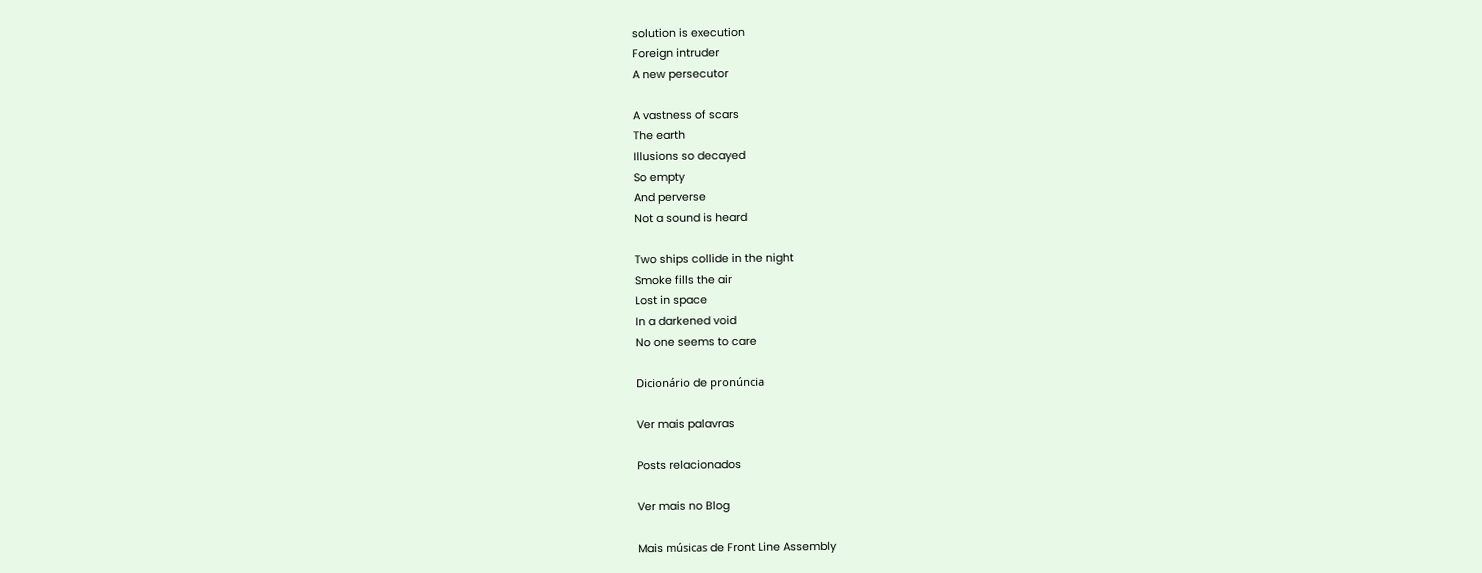solution is execution
Foreign intruder
A new persecutor

A vastness of scars
The earth
Illusions so decayed
So empty
And perverse
Not a sound is heard

Two ships collide in the night
Smoke fills the air
Lost in space
In a darkened void
No one seems to care

Dicionário de pronúncia

Ver mais palavras

Posts relacionados

Ver mais no Blog

Mais músicas de Front Line Assembly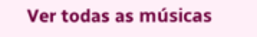Ver todas as músicas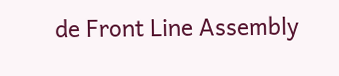de Front Line Assembly